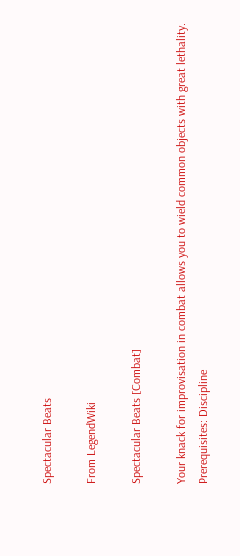Spectacular Beats

From LegendWiki

Spectacular Beats [Combat]

Your knack for improvisation in combat allows you to wield common objects with great lethality.
Prerequisites: Discipline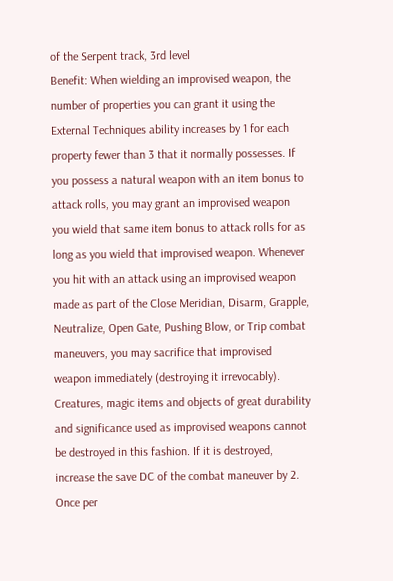of the Serpent track, 3rd level
Benefit: When wielding an improvised weapon, the number of properties you can grant it using the External Techniques ability increases by 1 for each property fewer than 3 that it normally possesses. If you possess a natural weapon with an item bonus to attack rolls, you may grant an improvised weapon you wield that same item bonus to attack rolls for as long as you wield that improvised weapon. Whenever you hit with an attack using an improvised weapon made as part of the Close Meridian, Disarm, Grapple, Neutralize, Open Gate, Pushing Blow, or Trip combat maneuvers, you may sacrifice that improvised weapon immediately (destroying it irrevocably). Creatures, magic items and objects of great durability and significance used as improvised weapons cannot be destroyed in this fashion. If it is destroyed, increase the save DC of the combat maneuver by 2. Once per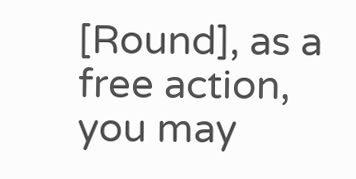[Round], as a free action, you may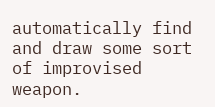automatically find and draw some sort of improvised weapon.